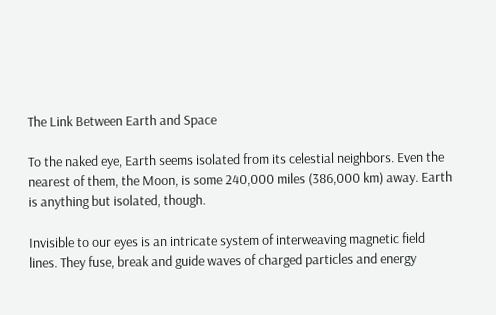The Link Between Earth and Space

To the naked eye, Earth seems isolated from its celestial neighbors. Even the nearest of them, the Moon, is some 240,000 miles (386,000 km) away. Earth is anything but isolated, though.

Invisible to our eyes is an intricate system of interweaving magnetic field lines. They fuse, break and guide waves of charged particles and energy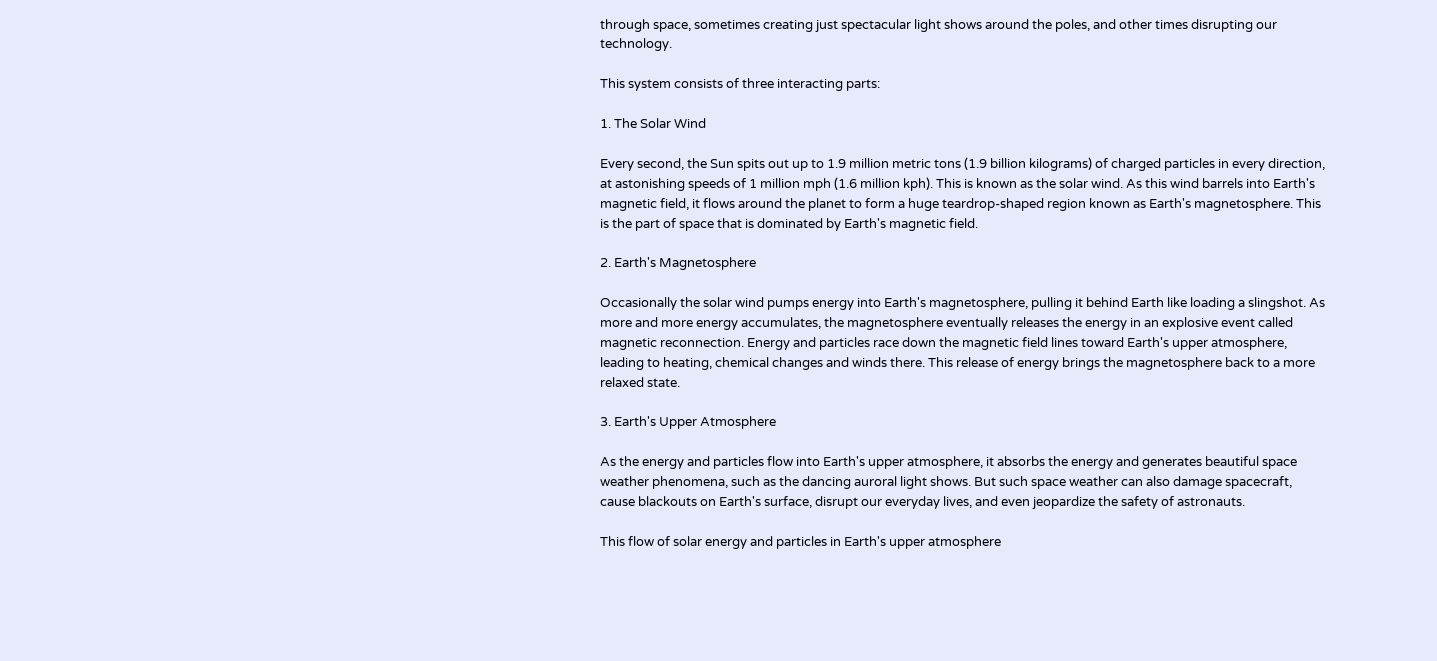through space, sometimes creating just spectacular light shows around the poles, and other times disrupting our technology.

This system consists of three interacting parts:

1. The Solar Wind

Every second, the Sun spits out up to 1.9 million metric tons (1.9 billion kilograms) of charged particles in every direction, at astonishing speeds of 1 million mph (1.6 million kph). This is known as the solar wind. As this wind barrels into Earth's magnetic field, it flows around the planet to form a huge teardrop-shaped region known as Earth's magnetosphere. This is the part of space that is dominated by Earth's magnetic field.

2. Earth's Magnetosphere

Occasionally the solar wind pumps energy into Earth's magnetosphere, pulling it behind Earth like loading a slingshot. As more and more energy accumulates, the magnetosphere eventually releases the energy in an explosive event called magnetic reconnection. Energy and particles race down the magnetic field lines toward Earth's upper atmosphere, leading to heating, chemical changes and winds there. This release of energy brings the magnetosphere back to a more relaxed state.

3. Earth's Upper Atmosphere

As the energy and particles flow into Earth's upper atmosphere, it absorbs the energy and generates beautiful space weather phenomena, such as the dancing auroral light shows. But such space weather can also damage spacecraft, cause blackouts on Earth's surface, disrupt our everyday lives, and even jeopardize the safety of astronauts.

This flow of solar energy and particles in Earth's upper atmosphere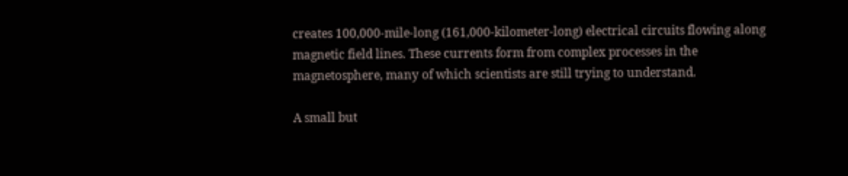creates 100,000-mile-long (161,000-kilometer-long) electrical circuits flowing along magnetic field lines. These currents form from complex processes in the magnetosphere, many of which scientists are still trying to understand.

A small but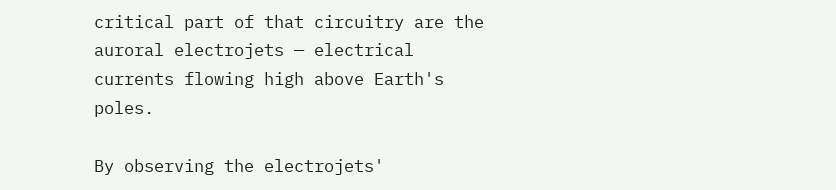critical part of that circuitry are the auroral electrojets — electrical currents flowing high above Earth's poles.

By observing the electrojets'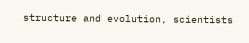structure and evolution, scientists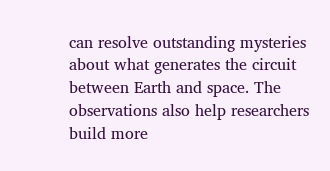can resolve outstanding mysteries about what generates the circuit between Earth and space. The observations also help researchers build more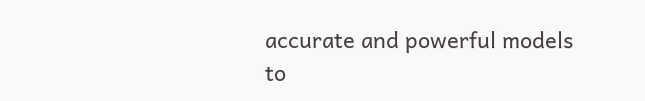accurate and powerful models to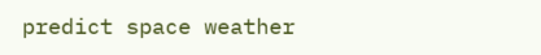predict space weather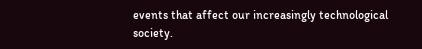events that affect our increasingly technological society.